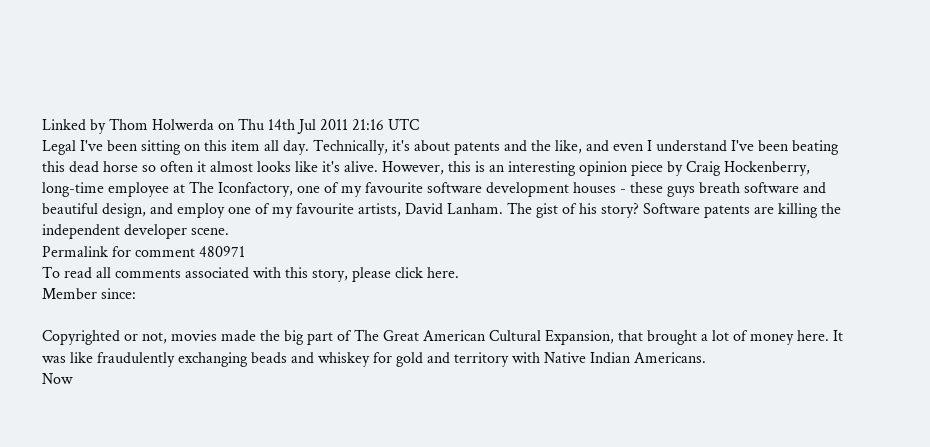Linked by Thom Holwerda on Thu 14th Jul 2011 21:16 UTC
Legal I've been sitting on this item all day. Technically, it's about patents and the like, and even I understand I've been beating this dead horse so often it almost looks like it's alive. However, this is an interesting opinion piece by Craig Hockenberry, long-time employee at The Iconfactory, one of my favourite software development houses - these guys breath software and beautiful design, and employ one of my favourite artists, David Lanham. The gist of his story? Software patents are killing the independent developer scene.
Permalink for comment 480971
To read all comments associated with this story, please click here.
Member since:

Copyrighted or not, movies made the big part of The Great American Cultural Expansion, that brought a lot of money here. It was like fraudulently exchanging beads and whiskey for gold and territory with Native Indian Americans.
Now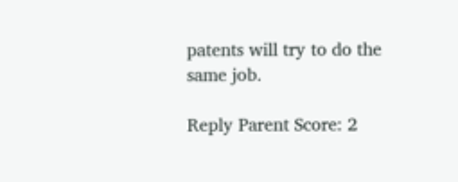patents will try to do the same job.

Reply Parent Score: 2